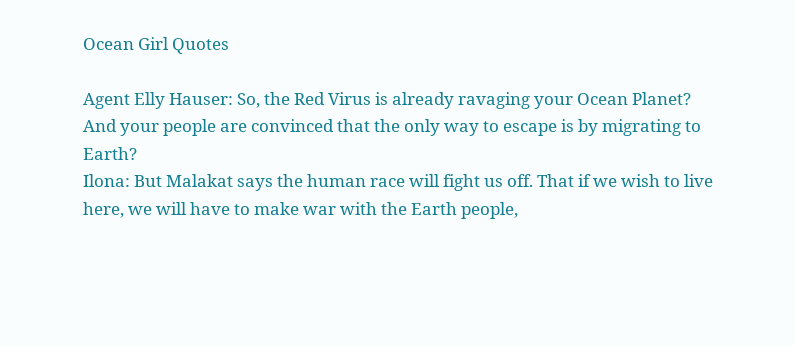Ocean Girl Quotes

Agent Elly Hauser: So, the Red Virus is already ravaging your Ocean Planet? And your people are convinced that the only way to escape is by migrating to Earth?
Ilona: But Malakat says the human race will fight us off. That if we wish to live here, we will have to make war with the Earth people,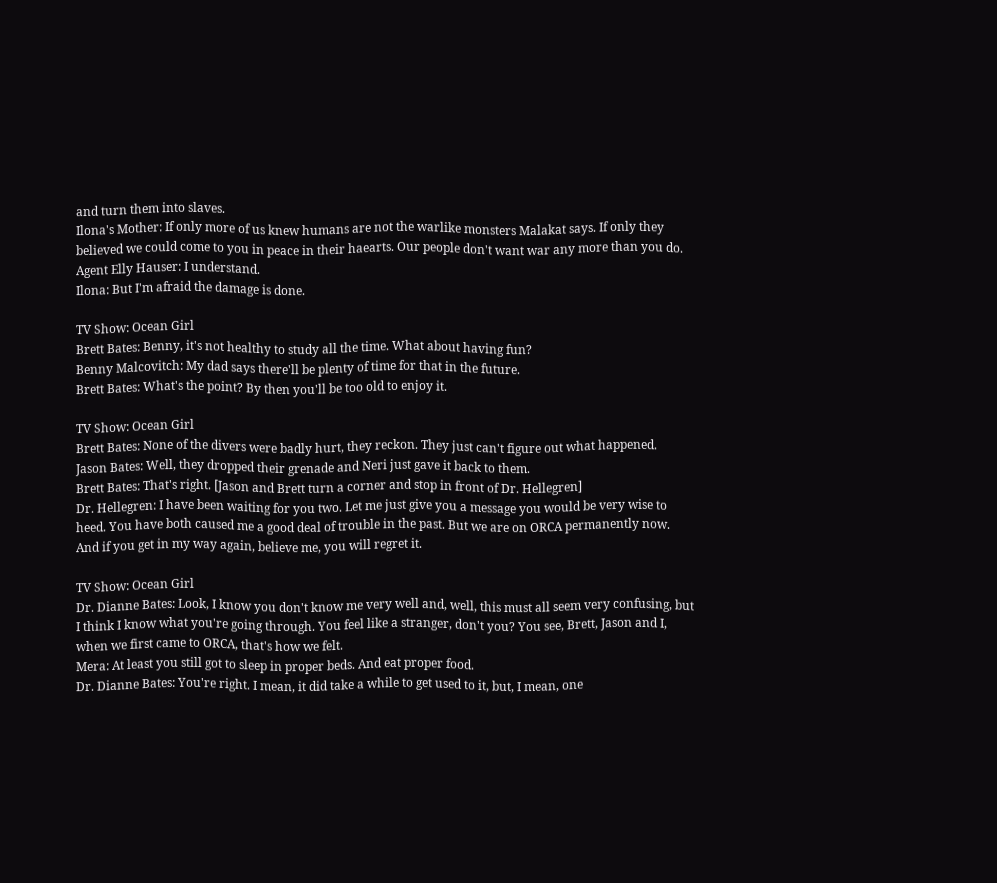and turn them into slaves.
Ilona's Mother: If only more of us knew humans are not the warlike monsters Malakat says. If only they believed we could come to you in peace in their haearts. Our people don't want war any more than you do.
Agent Elly Hauser: I understand.
Ilona: But I'm afraid the damage is done.

TV Show: Ocean Girl
Brett Bates: Benny, it's not healthy to study all the time. What about having fun?
Benny Malcovitch: My dad says there'll be plenty of time for that in the future.
Brett Bates: What's the point? By then you'll be too old to enjoy it.

TV Show: Ocean Girl
Brett Bates: None of the divers were badly hurt, they reckon. They just can't figure out what happened.
Jason Bates: Well, they dropped their grenade and Neri just gave it back to them.
Brett Bates: That's right. [Jason and Brett turn a corner and stop in front of Dr. Hellegren]
Dr. Hellegren: I have been waiting for you two. Let me just give you a message you would be very wise to heed. You have both caused me a good deal of trouble in the past. But we are on ORCA permanently now. And if you get in my way again, believe me, you will regret it.

TV Show: Ocean Girl
Dr. Dianne Bates: Look, I know you don't know me very well and, well, this must all seem very confusing, but I think I know what you're going through. You feel like a stranger, don't you? You see, Brett, Jason and I, when we first came to ORCA, that's how we felt.
Mera: At least you still got to sleep in proper beds. And eat proper food.
Dr. Dianne Bates: You're right. I mean, it did take a while to get used to it, but, I mean, one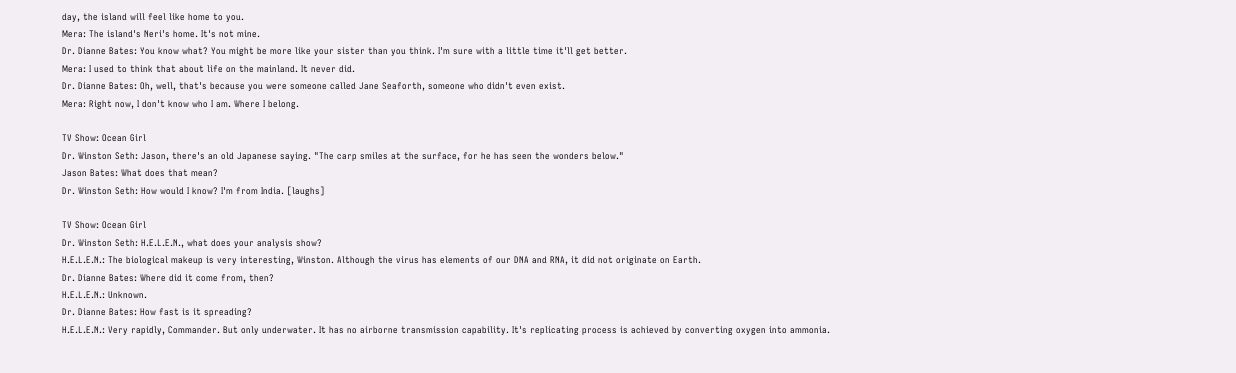day, the island will feel like home to you.
Mera: The island's Neri's home. It's not mine.
Dr. Dianne Bates: You know what? You might be more like your sister than you think. I'm sure with a little time it'll get better.
Mera: I used to think that about life on the mainland. It never did.
Dr. Dianne Bates: Oh, well, that's because you were someone called Jane Seaforth, someone who didn't even exist.
Mera: Right now, I don't know who I am. Where I belong.

TV Show: Ocean Girl
Dr. Winston Seth: Jason, there's an old Japanese saying. "The carp smiles at the surface, for he has seen the wonders below."
Jason Bates: What does that mean?
Dr. Winston Seth: How would I know? I'm from India. [laughs]

TV Show: Ocean Girl
Dr. Winston Seth: H.E.L.E.N., what does your analysis show?
H.E.L.E.N.: The biological makeup is very interesting, Winston. Although the virus has elements of our DNA and RNA, it did not originate on Earth.
Dr. Dianne Bates: Where did it come from, then?
H.E.L.E.N.: Unknown.
Dr. Dianne Bates: How fast is it spreading?
H.E.L.E.N.: Very rapidly, Commander. But only underwater. It has no airborne transmission capability. It's replicating process is achieved by converting oxygen into ammonia.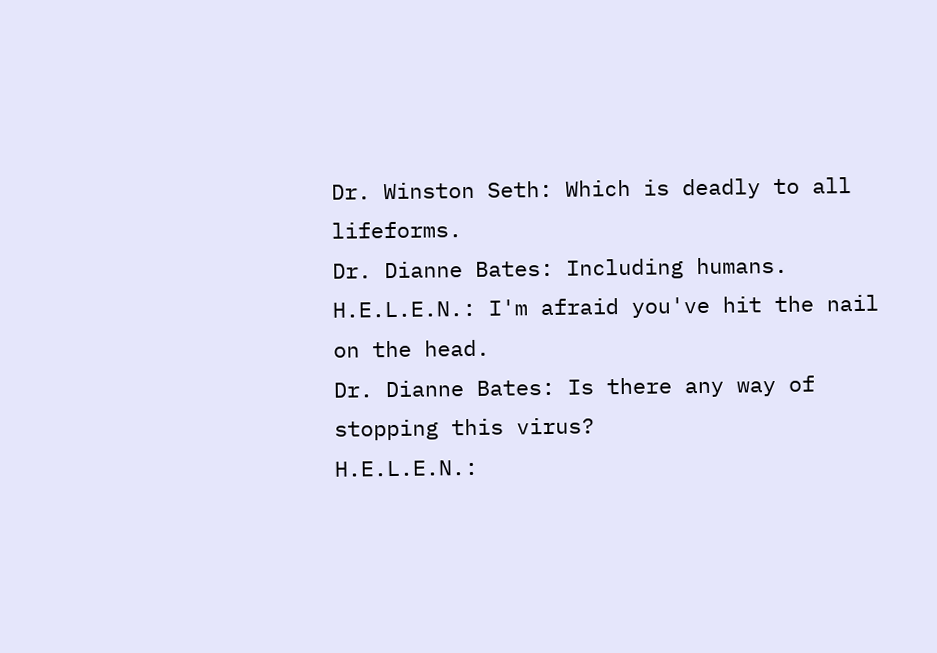Dr. Winston Seth: Which is deadly to all lifeforms.
Dr. Dianne Bates: Including humans.
H.E.L.E.N.: I'm afraid you've hit the nail on the head.
Dr. Dianne Bates: Is there any way of stopping this virus?
H.E.L.E.N.: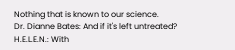Nothing that is known to our science.
Dr. Dianne Bates: And if it's left untreated?
H.E.L.E.N.: With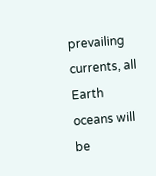prevailing currents, all Earth oceans will be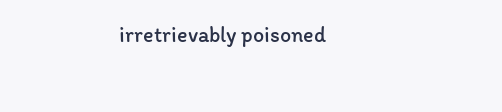irretrievably poisoned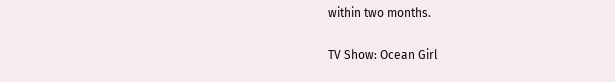within two months.

TV Show: Ocean Girl